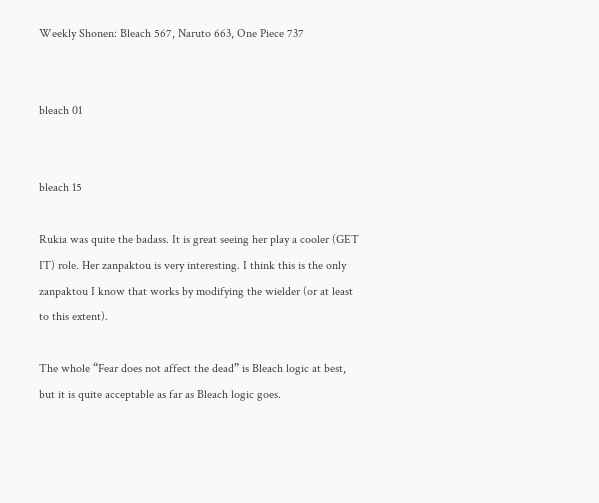Weekly Shonen: Bleach 567, Naruto 663, One Piece 737


bleach 01


bleach 15

Rukia was quite the badass. It is great seeing her play a cooler (GET IT) role. Her zanpaktou is very interesting. I think this is the only zanpaktou I know that works by modifying the wielder (or at least to this extent).

The whole “Fear does not affect the dead” is Bleach logic at best, but it is quite acceptable as far as Bleach logic goes.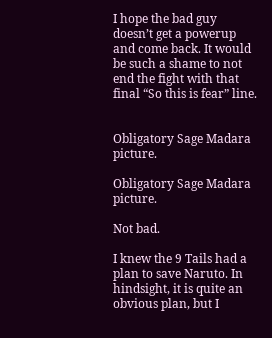I hope the bad guy doesn’t get a powerup and come back. It would be such a shame to not end the fight with that final “So this is fear” line.


Obligatory Sage Madara picture.

Obligatory Sage Madara picture.

Not bad.

I knew the 9 Tails had a plan to save Naruto. In hindsight, it is quite an obvious plan, but I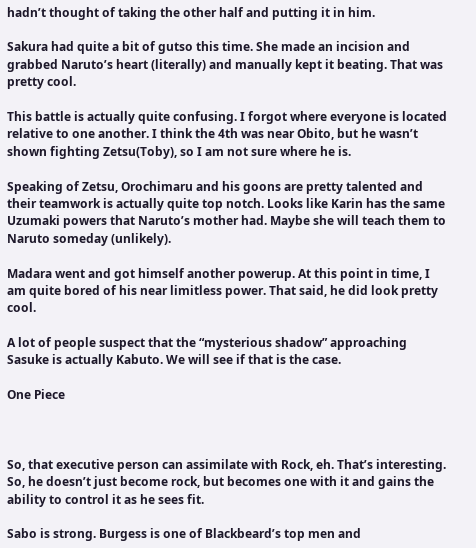hadn’t thought of taking the other half and putting it in him.

Sakura had quite a bit of gutso this time. She made an incision and grabbed Naruto’s heart (literally) and manually kept it beating. That was pretty cool.

This battle is actually quite confusing. I forgot where everyone is located relative to one another. I think the 4th was near Obito, but he wasn’t shown fighting Zetsu(Toby), so I am not sure where he is.

Speaking of Zetsu, Orochimaru and his goons are pretty talented and their teamwork is actually quite top notch. Looks like Karin has the same Uzumaki powers that Naruto’s mother had. Maybe she will teach them to Naruto someday (unlikely).

Madara went and got himself another powerup. At this point in time, I am quite bored of his near limitless power. That said, he did look pretty cool.

A lot of people suspect that the “mysterious shadow” approaching Sasuke is actually Kabuto. We will see if that is the case.

One Piece



So, that executive person can assimilate with Rock, eh. That’s interesting. So, he doesn’t just become rock, but becomes one with it and gains the ability to control it as he sees fit.

Sabo is strong. Burgess is one of Blackbeard’s top men and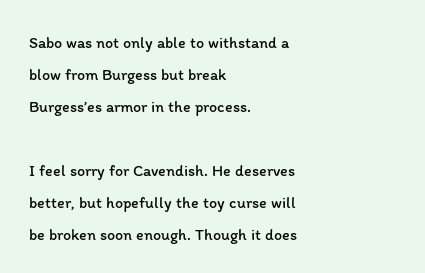Sabo was not only able to withstand a blow from Burgess but break Burgess’es armor in the process.

I feel sorry for Cavendish. He deserves better, but hopefully the toy curse will be broken soon enough. Though it does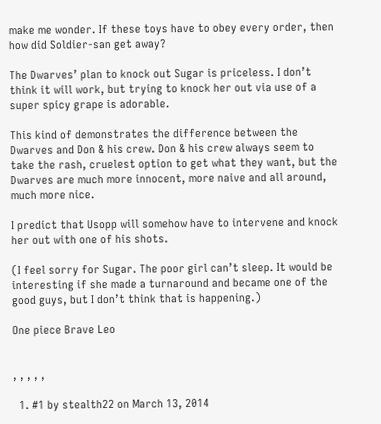make me wonder. If these toys have to obey every order, then how did Soldier-san get away?

The Dwarves’ plan to knock out Sugar is priceless. I don’t think it will work, but trying to knock her out via use of a super spicy grape is adorable.

This kind of demonstrates the difference between the Dwarves and Don & his crew. Don & his crew always seem to take the rash, cruelest option to get what they want, but the Dwarves are much more innocent, more naive and all around, much more nice.

I predict that Usopp will somehow have to intervene and knock her out with one of his shots.

(I feel sorry for Sugar. The poor girl can’t sleep. It would be interesting if she made a turnaround and became one of the good guys, but I don’t think that is happening.)

One piece Brave Leo


, , , , ,

  1. #1 by stealth22 on March 13, 2014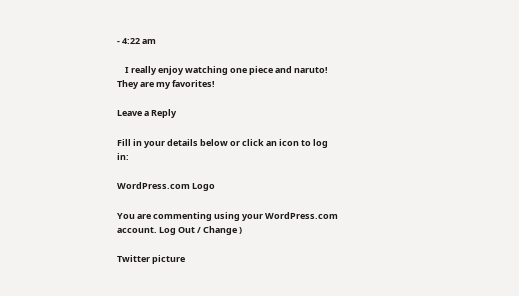- 4:22 am

    I really enjoy watching one piece and naruto! They are my favorites!

Leave a Reply

Fill in your details below or click an icon to log in:

WordPress.com Logo

You are commenting using your WordPress.com account. Log Out / Change )

Twitter picture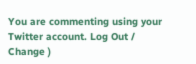You are commenting using your Twitter account. Log Out / Change )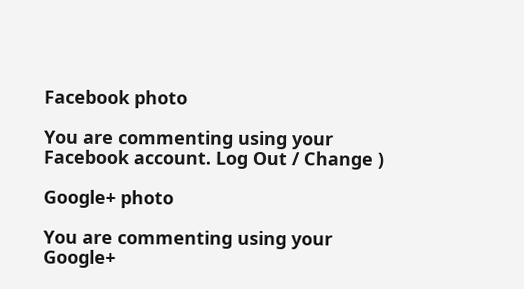Facebook photo

You are commenting using your Facebook account. Log Out / Change )

Google+ photo

You are commenting using your Google+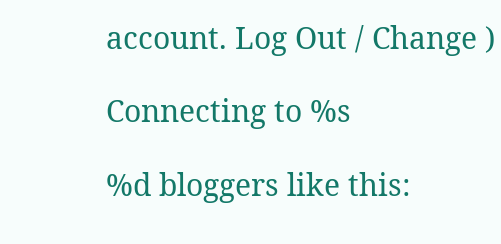account. Log Out / Change )

Connecting to %s

%d bloggers like this: